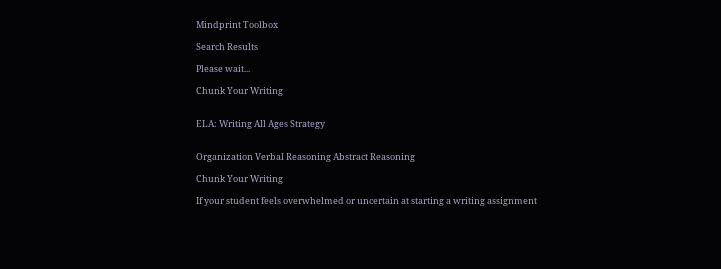Mindprint Toolbox

Search Results

Please wait...

Chunk Your Writing


ELA: Writing All Ages Strategy


Organization Verbal Reasoning Abstract Reasoning

Chunk Your Writing

If your student feels overwhelmed or uncertain at starting a writing assignment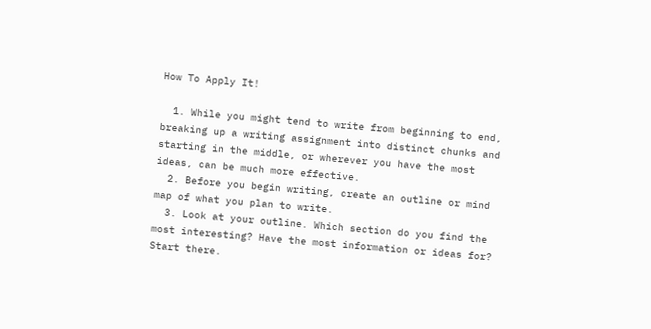How To Apply It!

  1. While you might tend to write from beginning to end, breaking up a writing assignment into distinct chunks and starting in the middle, or wherever you have the most ideas, can be much more effective.
  2. Before you begin writing, create an outline or mind map of what you plan to write.
  3. Look at your outline. Which section do you find the most interesting? Have the most information or ideas for? Start there.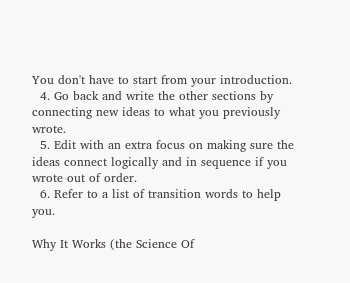You don't have to start from your introduction.
  4. Go back and write the other sections by connecting new ideas to what you previously wrote.
  5. Edit with an extra focus on making sure the ideas connect logically and in sequence if you wrote out of order.
  6. Refer to a list of transition words to help you.

Why It Works (the Science Of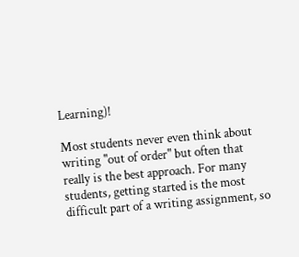Learning)!

Most students never even think about writing "out of order" but often that really is the best approach. For many students, getting started is the most difficult part of a writing assignment, so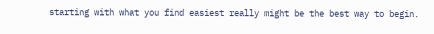starting with what you find easiest really might be the best way to begin.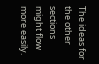The ideas for the other sections might flow more easily.